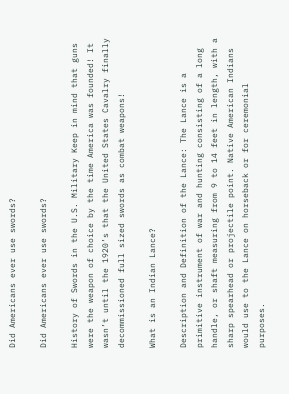Did Americans ever use swords?

Did Americans ever use swords?

History of Swords in the U.S. Military Keep in mind that guns were the weapon of choice by the time America was founded! It wasn’t until the 1920’s that the United States Cavalry finally decommissioned full sized swords as combat weapons!

What is an Indian Lance?

Description and Definition of the Lance: The Lance is a primitive instrument of war and hunting consisting of a long handle, or shaft measuring from 9 to 14 feet in length, with a sharp spearhead or projectile point. Native American Indians would use to the Lance on horseback or for ceremonial purposes.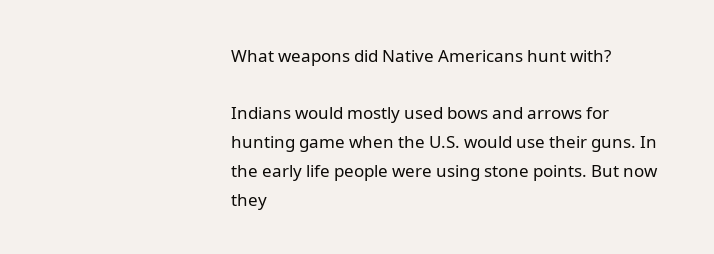What weapons did Native Americans hunt with?

Indians would mostly used bows and arrows for hunting game when the U.S. would use their guns. In the early life people were using stone points. But now they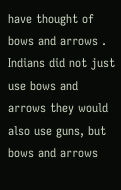have thought of bows and arrows . Indians did not just use bows and arrows they would also use guns, but bows and arrows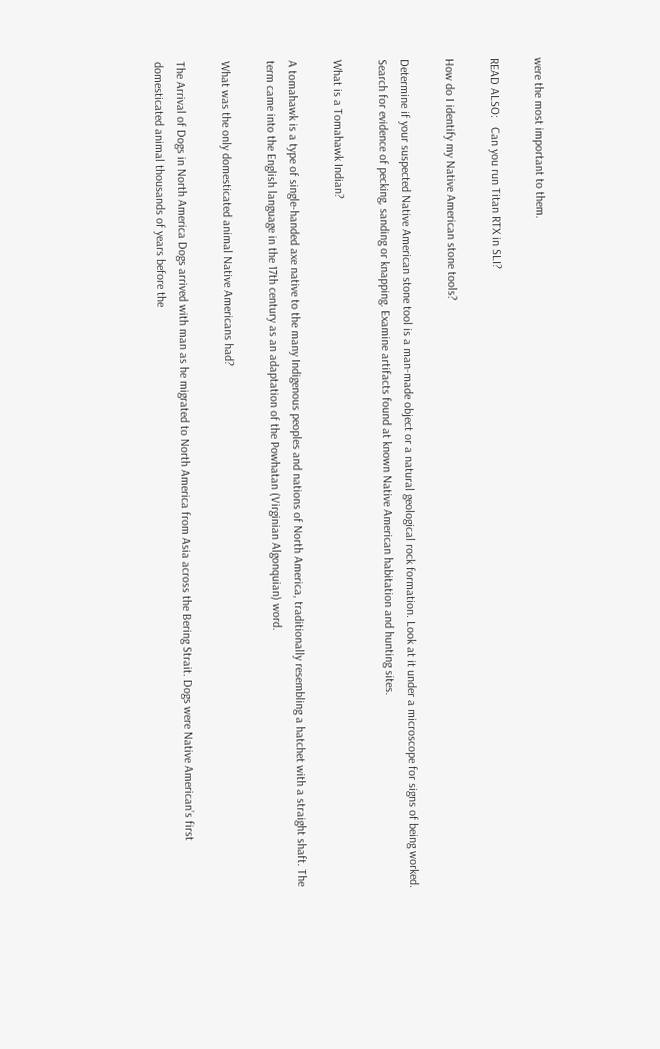were the most important to them.

READ ALSO:   Can you run Titan RTX in SLI?

How do I identify my Native American stone tools?

Determine if your suspected Native American stone tool is a man-made object or a natural geological rock formation. Look at it under a microscope for signs of being worked. Search for evidence of pecking, sanding or knapping. Examine artifacts found at known Native American habitation and hunting sites.

What is a Tomahawk Indian?

A tomahawk is a type of single-handed axe native to the many Indigenous peoples and nations of North America, traditionally resembling a hatchet with a straight shaft. The term came into the English language in the 17th century as an adaptation of the Powhatan (Virginian Algonquian) word.

What was the only domesticated animal Native Americans had?

The Arrival of Dogs in North America Dogs arrived with man as he migrated to North America from Asia across the Bering Strait. Dogs were Native American’s first domesticated animal thousands of years before the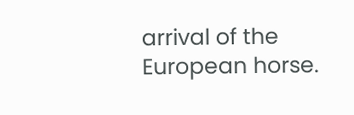arrival of the European horse.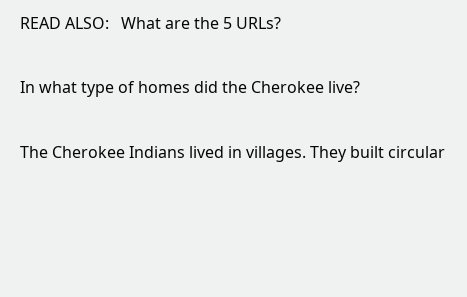READ ALSO:   What are the 5 URLs?

In what type of homes did the Cherokee live?

The Cherokee Indians lived in villages. They built circular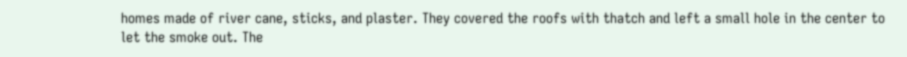homes made of river cane, sticks, and plaster. They covered the roofs with thatch and left a small hole in the center to let the smoke out. The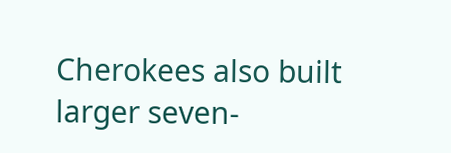Cherokees also built larger seven-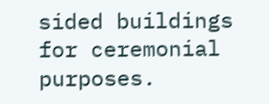sided buildings for ceremonial purposes.